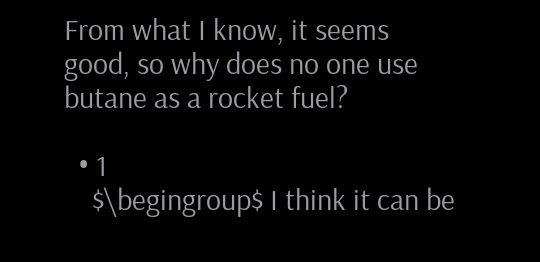From what I know, it seems good, so why does no one use butane as a rocket fuel?

  • 1
    $\begingroup$ I think it can be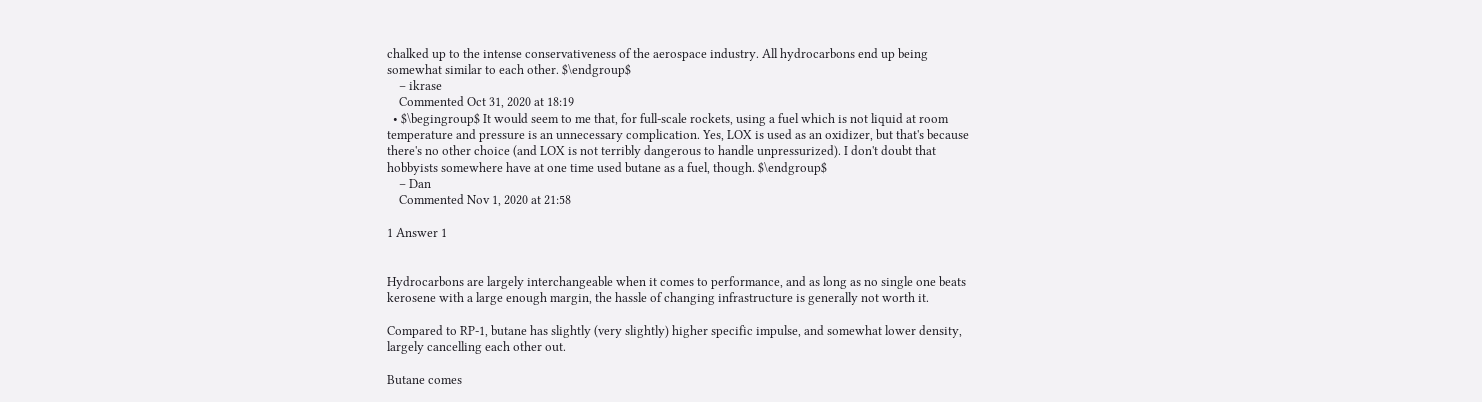chalked up to the intense conservativeness of the aerospace industry. All hydrocarbons end up being somewhat similar to each other. $\endgroup$
    – ikrase
    Commented Oct 31, 2020 at 18:19
  • $\begingroup$ It would seem to me that, for full-scale rockets, using a fuel which is not liquid at room temperature and pressure is an unnecessary complication. Yes, LOX is used as an oxidizer, but that's because there's no other choice (and LOX is not terribly dangerous to handle unpressurized). I don't doubt that hobbyists somewhere have at one time used butane as a fuel, though. $\endgroup$
    – Dan
    Commented Nov 1, 2020 at 21:58

1 Answer 1


Hydrocarbons are largely interchangeable when it comes to performance, and as long as no single one beats kerosene with a large enough margin, the hassle of changing infrastructure is generally not worth it.

Compared to RP-1, butane has slightly (very slightly) higher specific impulse, and somewhat lower density, largely cancelling each other out.

Butane comes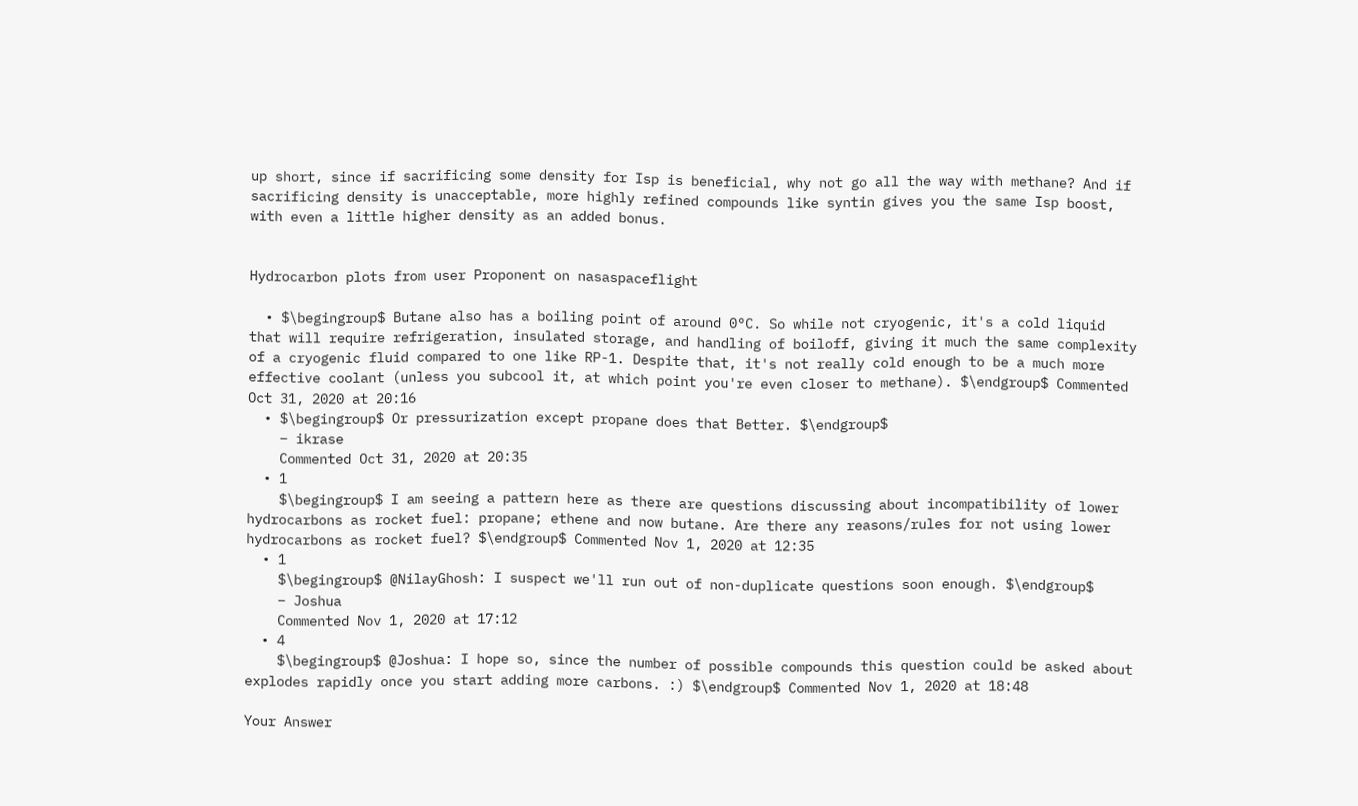up short, since if sacrificing some density for Isp is beneficial, why not go all the way with methane? And if sacrificing density is unacceptable, more highly refined compounds like syntin gives you the same Isp boost, with even a little higher density as an added bonus.


Hydrocarbon plots from user Proponent on nasaspaceflight

  • $\begingroup$ Butane also has a boiling point of around 0°C. So while not cryogenic, it's a cold liquid that will require refrigeration, insulated storage, and handling of boiloff, giving it much the same complexity of a cryogenic fluid compared to one like RP-1. Despite that, it's not really cold enough to be a much more effective coolant (unless you subcool it, at which point you're even closer to methane). $\endgroup$ Commented Oct 31, 2020 at 20:16
  • $\begingroup$ Or pressurization except propane does that Better. $\endgroup$
    – ikrase
    Commented Oct 31, 2020 at 20:35
  • 1
    $\begingroup$ I am seeing a pattern here as there are questions discussing about incompatibility of lower hydrocarbons as rocket fuel: propane; ethene and now butane. Are there any reasons/rules for not using lower hydrocarbons as rocket fuel? $\endgroup$ Commented Nov 1, 2020 at 12:35
  • 1
    $\begingroup$ @NilayGhosh: I suspect we'll run out of non-duplicate questions soon enough. $\endgroup$
    – Joshua
    Commented Nov 1, 2020 at 17:12
  • 4
    $\begingroup$ @Joshua: I hope so, since the number of possible compounds this question could be asked about explodes rapidly once you start adding more carbons. :) $\endgroup$ Commented Nov 1, 2020 at 18:48

Your Answer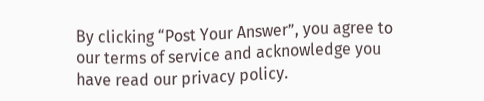By clicking “Post Your Answer”, you agree to our terms of service and acknowledge you have read our privacy policy.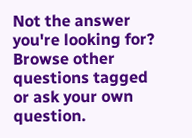Not the answer you're looking for? Browse other questions tagged or ask your own question.